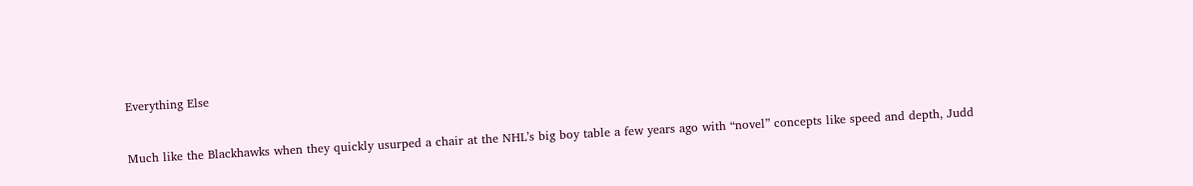Everything Else


Much like the Blackhawks when they quickly usurped a chair at the NHL’s big boy table a few years ago with “novel” concepts like speed and depth, Judd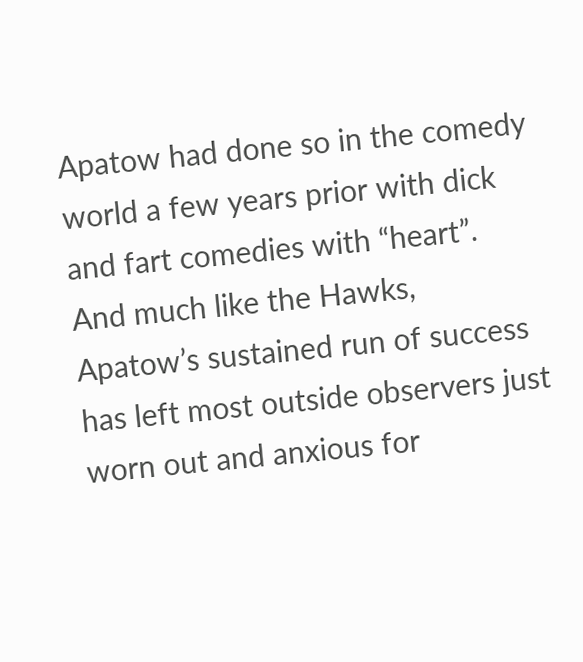Apatow had done so in the comedy world a few years prior with dick and fart comedies with “heart”. And much like the Hawks, Apatow’s sustained run of success has left most outside observers just worn out and anxious for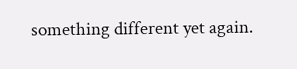something different yet again.